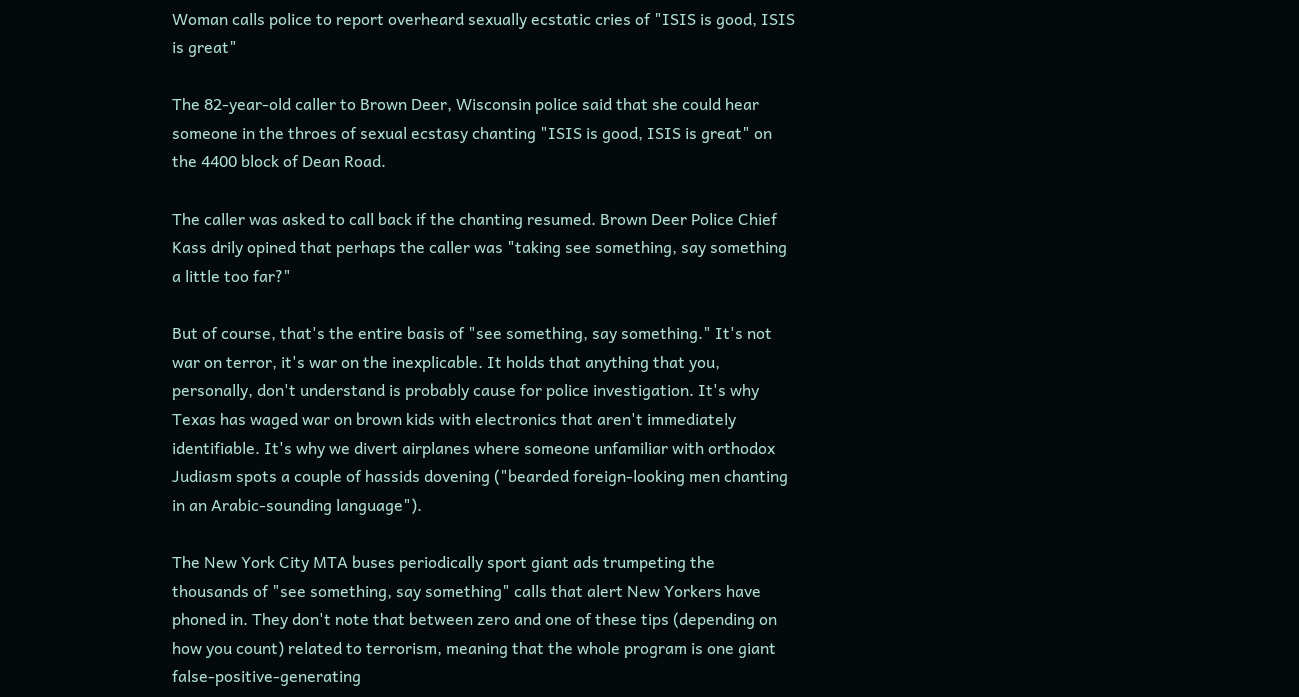Woman calls police to report overheard sexually ecstatic cries of "ISIS is good, ISIS is great"

The 82-year-old caller to Brown Deer, Wisconsin police said that she could hear someone in the throes of sexual ecstasy chanting "ISIS is good, ISIS is great" on the 4400 block of Dean Road.

The caller was asked to call back if the chanting resumed. Brown Deer Police Chief Kass drily opined that perhaps the caller was "taking see something, say something a little too far?"

But of course, that's the entire basis of "see something, say something." It's not war on terror, it's war on the inexplicable. It holds that anything that you, personally, don't understand is probably cause for police investigation. It's why Texas has waged war on brown kids with electronics that aren't immediately identifiable. It's why we divert airplanes where someone unfamiliar with orthodox Judiasm spots a couple of hassids dovening ("bearded foreign-looking men chanting in an Arabic-sounding language").

The New York City MTA buses periodically sport giant ads trumpeting the thousands of "see something, say something" calls that alert New Yorkers have phoned in. They don't note that between zero and one of these tips (depending on how you count) related to terrorism, meaning that the whole program is one giant false-positive-generating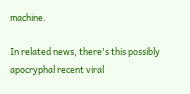machine.

In related news, there's this possibly apocryphal recent viral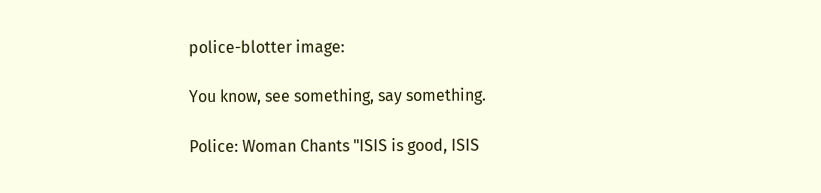police-blotter image:

You know, see something, say something.

Police: Woman Chants "ISIS is good, ISIS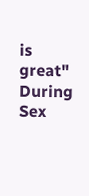is great" During Sex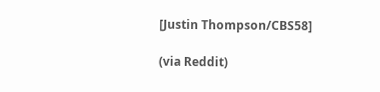[Justin Thompson/CBS58]

(via Reddit)